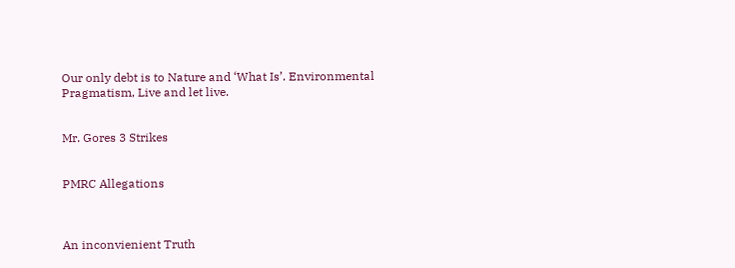Our only debt is to Nature and ‘What Is’. Environmental Pragmatism, Live and let live.


Mr. Gores 3 Strikes


PMRC Allegations



An inconvienient Truth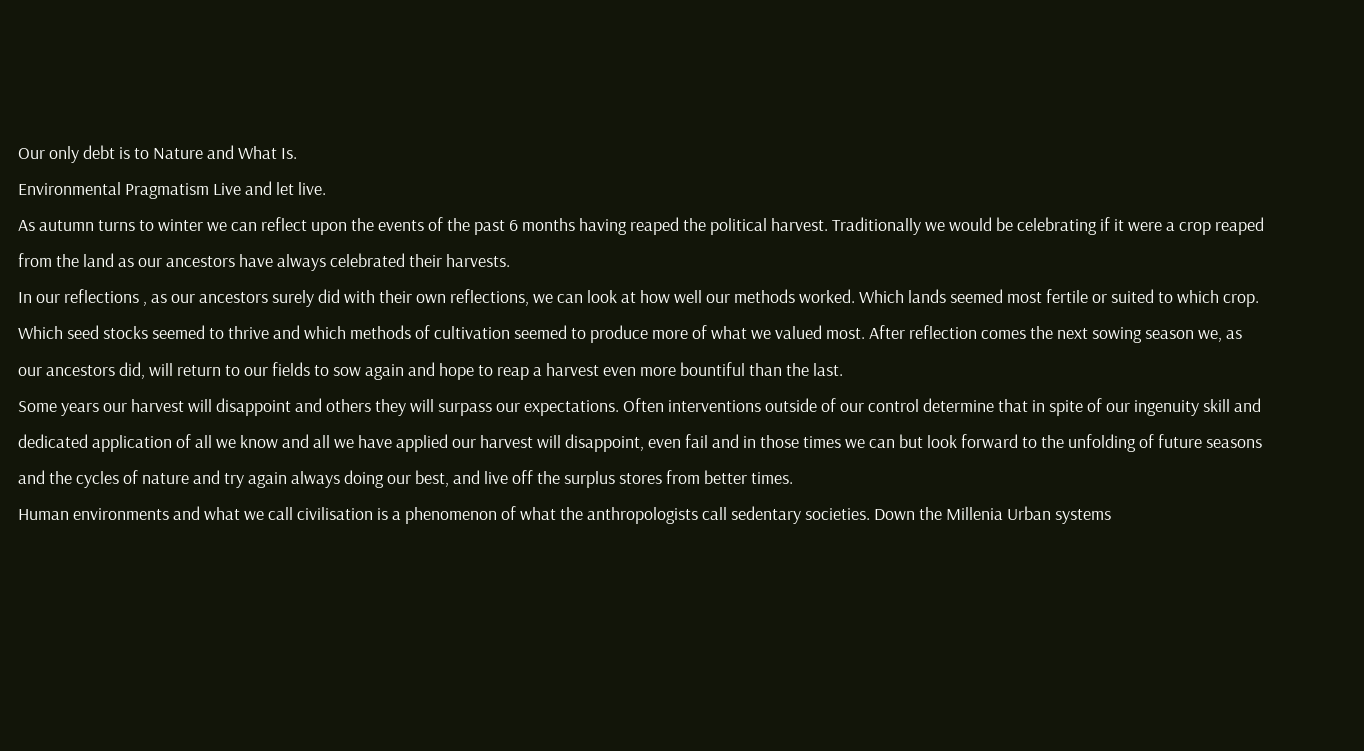Our only debt is to Nature and What Is.
Environmental Pragmatism Live and let live.
As autumn turns to winter we can reflect upon the events of the past 6 months having reaped the political harvest. Traditionally we would be celebrating if it were a crop reaped from the land as our ancestors have always celebrated their harvests.
In our reflections , as our ancestors surely did with their own reflections, we can look at how well our methods worked. Which lands seemed most fertile or suited to which crop. Which seed stocks seemed to thrive and which methods of cultivation seemed to produce more of what we valued most. After reflection comes the next sowing season we, as our ancestors did, will return to our fields to sow again and hope to reap a harvest even more bountiful than the last.
Some years our harvest will disappoint and others they will surpass our expectations. Often interventions outside of our control determine that in spite of our ingenuity skill and dedicated application of all we know and all we have applied our harvest will disappoint, even fail and in those times we can but look forward to the unfolding of future seasons and the cycles of nature and try again always doing our best, and live off the surplus stores from better times.
Human environments and what we call civilisation is a phenomenon of what the anthropologists call sedentary societies. Down the Millenia Urban systems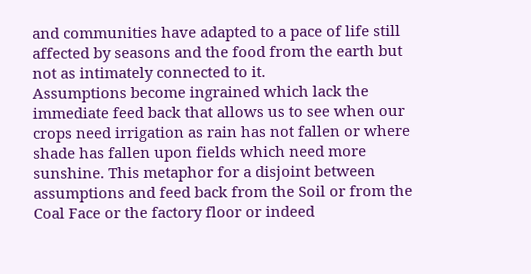and communities have adapted to a pace of life still affected by seasons and the food from the earth but not as intimately connected to it.
Assumptions become ingrained which lack the immediate feed back that allows us to see when our crops need irrigation as rain has not fallen or where shade has fallen upon fields which need more sunshine. This metaphor for a disjoint between assumptions and feed back from the Soil or from the Coal Face or the factory floor or indeed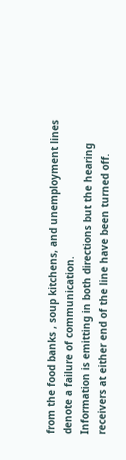from the food banks , soup kitchens, and unemployment lines denote a failure of communication.
Information is emitting in both directions but the hearing receivers at either end of the line have been turned off.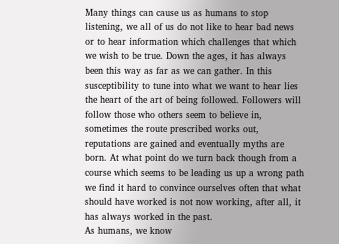Many things can cause us as humans to stop listening, we all of us do not like to hear bad news or to hear information which challenges that which we wish to be true. Down the ages, it has always been this way as far as we can gather. In this susceptibility to tune into what we want to hear lies the heart of the art of being followed. Followers will follow those who others seem to believe in, sometimes the route prescribed works out, reputations are gained and eventually myths are born. At what point do we turn back though from a course which seems to be leading us up a wrong path we find it hard to convince ourselves often that what should have worked is not now working, after all, it has always worked in the past.
As humans, we know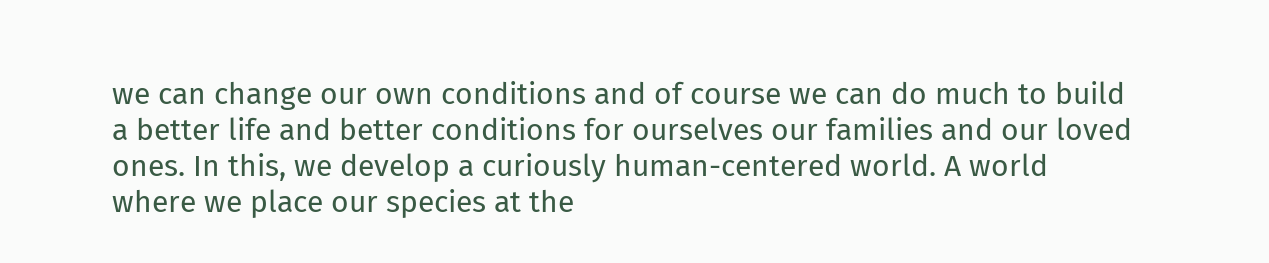we can change our own conditions and of course we can do much to build a better life and better conditions for ourselves our families and our loved ones. In this, we develop a curiously human-centered world. A world where we place our species at the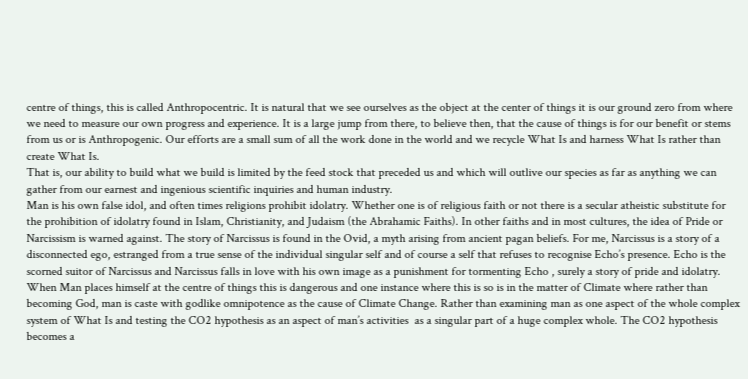centre of things, this is called Anthropocentric. It is natural that we see ourselves as the object at the center of things it is our ground zero from where we need to measure our own progress and experience. It is a large jump from there, to believe then, that the cause of things is for our benefit or stems from us or is Anthropogenic. Our efforts are a small sum of all the work done in the world and we recycle What Is and harness What Is rather than create What Is.
That is, our ability to build what we build is limited by the feed stock that preceded us and which will outlive our species as far as anything we can gather from our earnest and ingenious scientific inquiries and human industry.
Man is his own false idol, and often times religions prohibit idolatry. Whether one is of religious faith or not there is a secular atheistic substitute for the prohibition of idolatry found in Islam, Christianity, and Judaism (the Abrahamic Faiths). In other faiths and in most cultures, the idea of Pride or Narcissism is warned against. The story of Narcissus is found in the Ovid, a myth arising from ancient pagan beliefs. For me, Narcissus is a story of a disconnected ego, estranged from a true sense of the individual singular self and of course a self that refuses to recognise Echo’s presence. Echo is the scorned suitor of Narcissus and Narcissus falls in love with his own image as a punishment for tormenting Echo , surely a story of pride and idolatry.
When Man places himself at the centre of things this is dangerous and one instance where this is so is in the matter of Climate where rather than becoming God, man is caste with godlike omnipotence as the cause of Climate Change. Rather than examining man as one aspect of the whole complex system of What Is and testing the CO2 hypothesis as an aspect of man’s activities  as a singular part of a huge complex whole. The CO2 hypothesis becomes a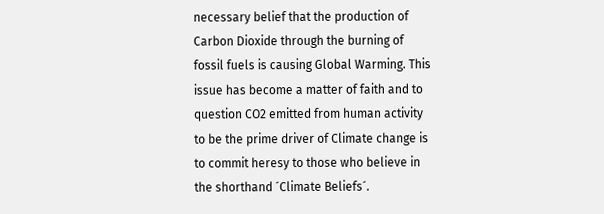necessary belief that the production of Carbon Dioxide through the burning of fossil fuels is causing Global Warming. This issue has become a matter of faith and to question CO2 emitted from human activity to be the prime driver of Climate change is to commit heresy to those who believe in the shorthand ´Climate Beliefs´.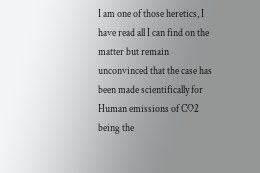I am one of those heretics, I have read all I can find on the matter but remain unconvinced that the case has been made scientifically for Human emissions of CO2 being the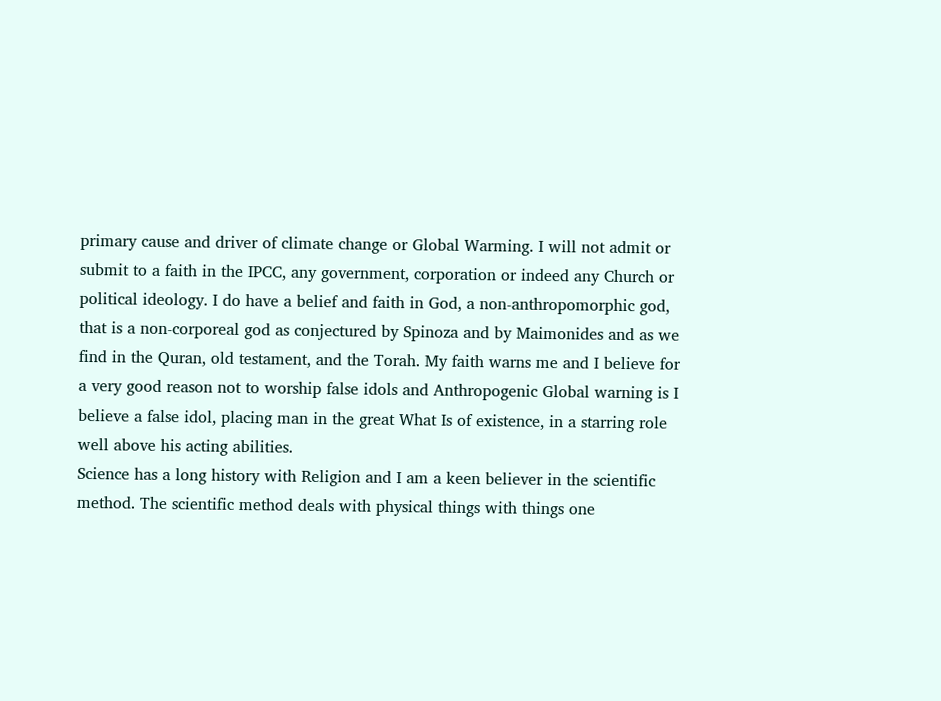primary cause and driver of climate change or Global Warming. I will not admit or submit to a faith in the IPCC, any government, corporation or indeed any Church or political ideology. I do have a belief and faith in God, a non-anthropomorphic god, that is a non-corporeal god as conjectured by Spinoza and by Maimonides and as we find in the Quran, old testament, and the Torah. My faith warns me and I believe for a very good reason not to worship false idols and Anthropogenic Global warning is I believe a false idol, placing man in the great What Is of existence, in a starring role well above his acting abilities.
Science has a long history with Religion and I am a keen believer in the scientific method. The scientific method deals with physical things with things one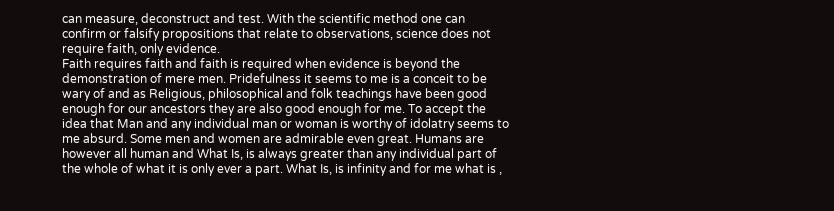can measure, deconstruct and test. With the scientific method one can  confirm or falsify propositions that relate to observations, science does not require faith, only evidence.
Faith requires faith and faith is required when evidence is beyond the demonstration of mere men. Pridefulness it seems to me is a conceit to be wary of and as Religious, philosophical and folk teachings have been good enough for our ancestors they are also good enough for me. To accept the idea that Man and any individual man or woman is worthy of idolatry seems to me absurd. Some men and women are admirable even great. Humans are however all human and What Is, is always greater than any individual part of the whole of what it is only ever a part. What Is, is infinity and for me what is ,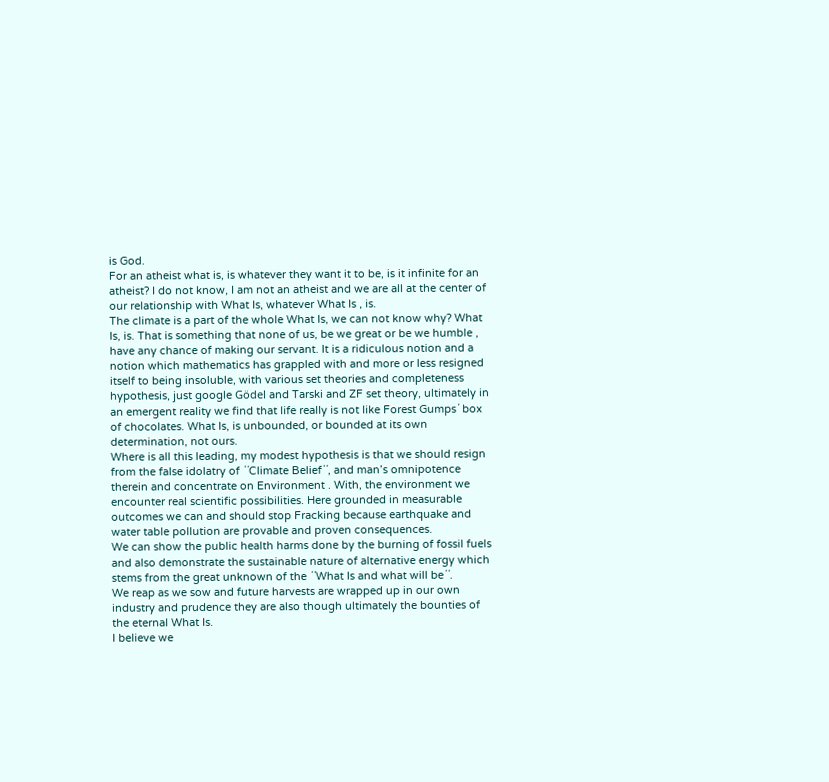is God.
For an atheist what is, is whatever they want it to be, is it infinite for an atheist? I do not know, I am not an atheist and we are all at the center of our relationship with What Is, whatever What Is , is.
The climate is a part of the whole What Is, we can not know why? What Is, is. That is something that none of us, be we great or be we humble , have any chance of making our servant. It is a ridiculous notion and a notion which mathematics has grappled with and more or less resigned itself to being insoluble, with various set theories and completeness hypothesis, just google Gödel and Tarski and ZF set theory, ultimately in an emergent reality we find that life really is not like Forest Gumps´ box of chocolates. What Is, is unbounded, or bounded at its own determination, not ours.
Where is all this leading, my modest hypothesis is that we should resign from the false idolatry of ´´Climate Belief´´, and man’s omnipotence therein and concentrate on Environment . With, the environment we encounter real scientific possibilities. Here grounded in measurable outcomes we can and should stop Fracking because earthquake and water table pollution are provable and proven consequences.
We can show the public health harms done by the burning of fossil fuels and also demonstrate the sustainable nature of alternative energy which stems from the great unknown of the ´´What Is and what will be´´.
We reap as we sow and future harvests are wrapped up in our own industry and prudence they are also though ultimately the bounties of the eternal What Is.
I believe we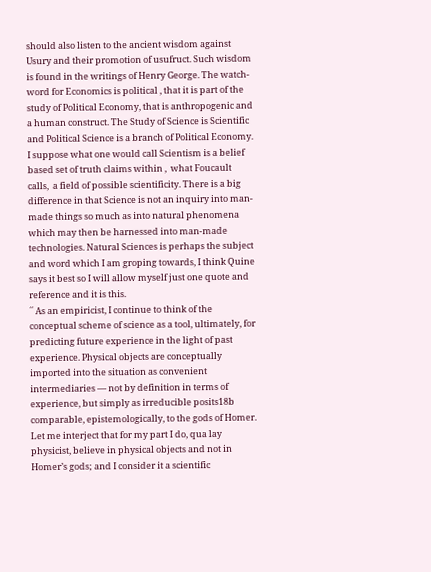should also listen to the ancient wisdom against Usury and their promotion of usufruct. Such wisdom is found in the writings of Henry George. The watch-word for Economics is political , that it is part of the study of Political Economy, that is anthropogenic and a human construct. The Study of Science is Scientific and Political Science is a branch of Political Economy. I suppose what one would call Scientism is a belief based set of truth claims within ,  what Foucault calls,  a field of possible scientificity. There is a big difference in that Science is not an inquiry into man-made things so much as into natural phenomena which may then be harnessed into man-made technologies. Natural Sciences is perhaps the subject and word which I am groping towards, I think Quine says it best so I will allow myself just one quote and reference and it is this.
´´ As an empiricist, I continue to think of the conceptual scheme of science as a tool, ultimately, for predicting future experience in the light of past experience. Physical objects are conceptually imported into the situation as convenient intermediaries — not by definition in terms of experience, but simply as irreducible posits18b comparable, epistemologically, to the gods of Homer. Let me interject that for my part I do, qua lay physicist, believe in physical objects and not in Homer’s gods; and I consider it a scientific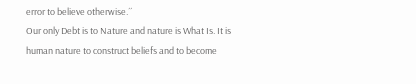error to believe otherwise.´´
Our only Debt is to Nature and nature is What Is. It is human nature to construct beliefs and to become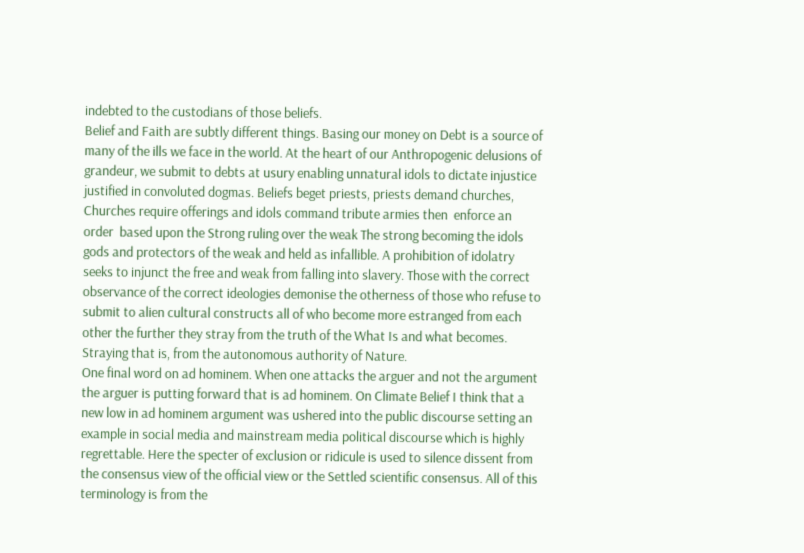indebted to the custodians of those beliefs.
Belief and Faith are subtly different things. Basing our money on Debt is a source of many of the ills we face in the world. At the heart of our Anthropogenic delusions of grandeur, we submit to debts at usury enabling unnatural idols to dictate injustice justified in convoluted dogmas. Beliefs beget priests, priests demand churches, Churches require offerings and idols command tribute armies then  enforce an order  based upon the Strong ruling over the weak The strong becoming the idols gods and protectors of the weak and held as infallible. A prohibition of idolatry seeks to injunct the free and weak from falling into slavery. Those with the correct observance of the correct ideologies demonise the otherness of those who refuse to submit to alien cultural constructs all of who become more estranged from each other the further they stray from the truth of the What Is and what becomes. Straying that is, from the autonomous authority of Nature.
One final word on ad hominem. When one attacks the arguer and not the argument the arguer is putting forward that is ad hominem. On Climate Belief I think that a new low in ad hominem argument was ushered into the public discourse setting an example in social media and mainstream media political discourse which is highly regrettable. Here the specter of exclusion or ridicule is used to silence dissent from the consensus view of the official view or the Settled scientific consensus. All of this terminology is from the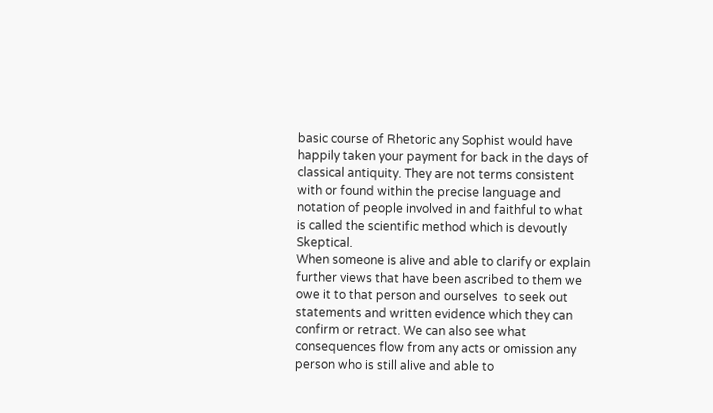basic course of Rhetoric any Sophist would have happily taken your payment for back in the days of classical antiquity. They are not terms consistent with or found within the precise language and notation of people involved in and faithful to what is called the scientific method which is devoutly Skeptical.
When someone is alive and able to clarify or explain further views that have been ascribed to them we owe it to that person and ourselves  to seek out statements and written evidence which they can confirm or retract. We can also see what consequences flow from any acts or omission any person who is still alive and able to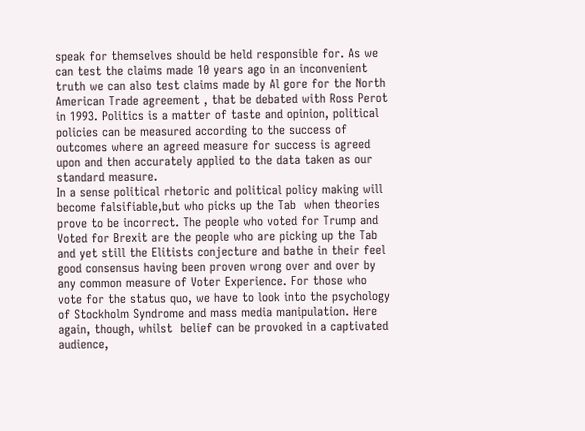speak for themselves should be held responsible for. As we can test the claims made 10 years ago in an inconvenient truth we can also test claims made by Al gore for the North American Trade agreement , that be debated with Ross Perot in 1993. Politics is a matter of taste and opinion, political policies can be measured according to the success of  outcomes where an agreed measure for success is agreed upon and then accurately applied to the data taken as our standard measure.
In a sense political rhetoric and political policy making will become falsifiable,but who picks up the Tab  when theories prove to be incorrect. The people who voted for Trump and Voted for Brexit are the people who are picking up the Tab and yet still the Elitists conjecture and bathe in their feel good consensus having been proven wrong over and over by any common measure of Voter Experience. For those who vote for the status quo, we have to look into the psychology of Stockholm Syndrome and mass media manipulation. Here again, though, whilst  belief can be provoked in a captivated audience,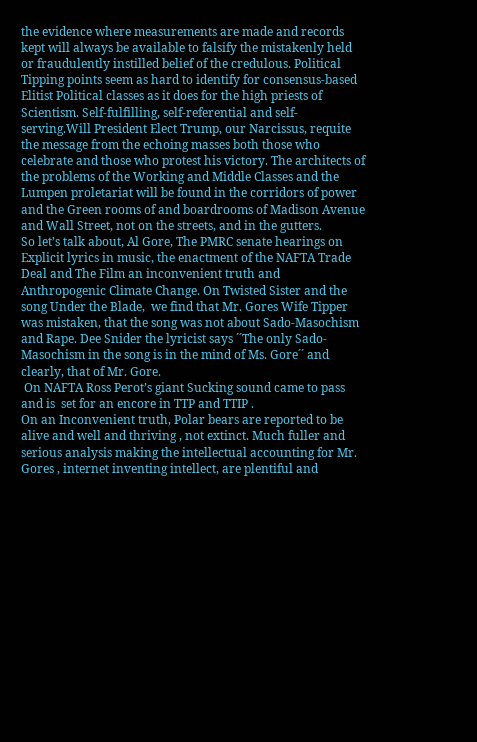the evidence where measurements are made and records kept will always be available to falsify the mistakenly held or fraudulently instilled belief of the credulous. Political Tipping points seem as hard to identify for consensus-based Elitist Political classes as it does for the high priests of Scientism. Self-fulfilling, self-referential and self-serving.Will President Elect Trump, our Narcissus, requite the message from the echoing masses both those who celebrate and those who protest his victory. The architects of the problems of the Working and Middle Classes and the Lumpen proletariat will be found in the corridors of power and the Green rooms of and boardrooms of Madison Avenue and Wall Street, not on the streets, and in the gutters.
So let’s talk about, Al Gore, The PMRC senate hearings on Explicit lyrics in music, the enactment of the NAFTA Trade Deal and The Film an inconvenient truth and Anthropogenic Climate Change. On Twisted Sister and the song Under the Blade,  we find that Mr. Gores Wife Tipper was mistaken, that the song was not about Sado-Masochism and Rape. Dee Snider the lyricist says ´´The only Sado-Masochism in the song is in the mind of Ms. Gore´´ and clearly, that of Mr. Gore.
 On NAFTA Ross Perot’s giant Sucking sound came to pass and is  set for an encore in TTP and TTIP .
On an Inconvenient truth, Polar bears are reported to be alive and well and thriving , not extinct. Much fuller and serious analysis making the intellectual accounting for Mr. Gores , internet inventing intellect, are plentiful and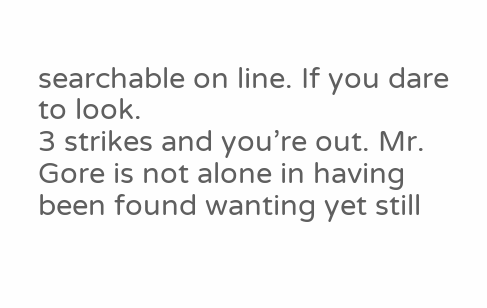searchable on line. If you dare to look.
3 strikes and you’re out. Mr. Gore is not alone in having been found wanting yet still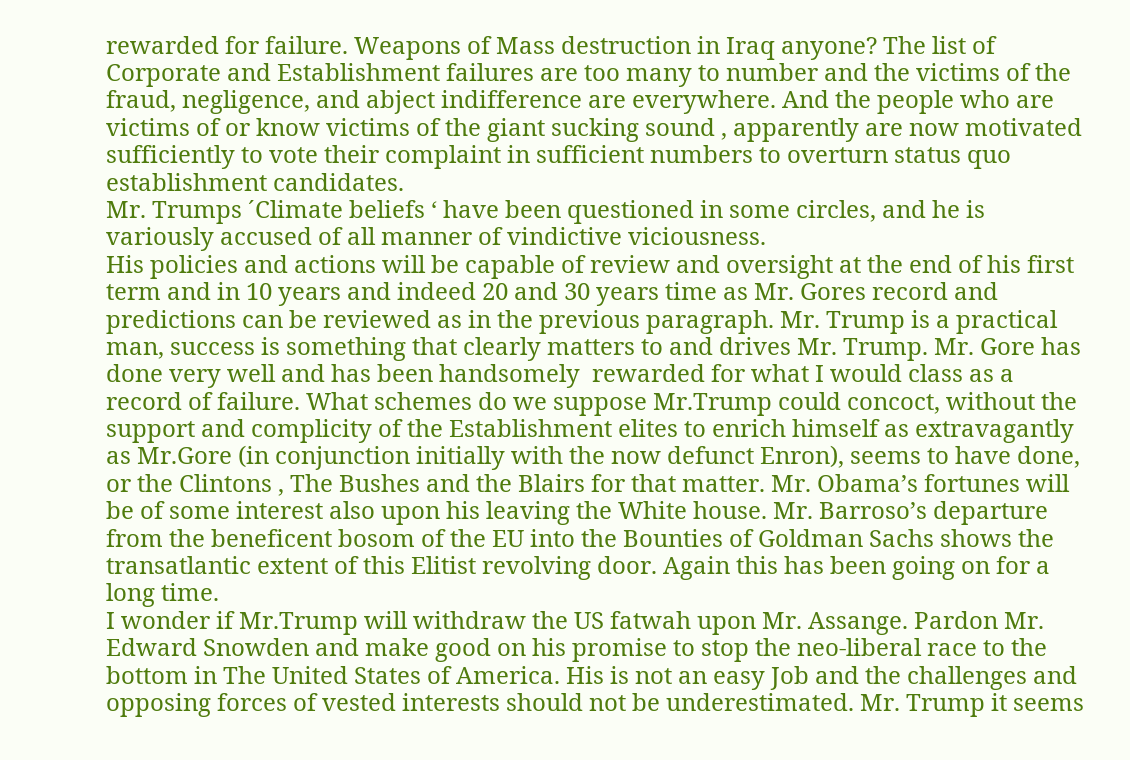rewarded for failure. Weapons of Mass destruction in Iraq anyone? The list of Corporate and Establishment failures are too many to number and the victims of the fraud, negligence, and abject indifference are everywhere. And the people who are victims of or know victims of the giant sucking sound , apparently are now motivated sufficiently to vote their complaint in sufficient numbers to overturn status quo establishment candidates.
Mr. Trumps ´Climate beliefs ‘ have been questioned in some circles, and he is variously accused of all manner of vindictive viciousness.
His policies and actions will be capable of review and oversight at the end of his first term and in 10 years and indeed 20 and 30 years time as Mr. Gores record and predictions can be reviewed as in the previous paragraph. Mr. Trump is a practical man, success is something that clearly matters to and drives Mr. Trump. Mr. Gore has done very well and has been handsomely  rewarded for what I would class as a record of failure. What schemes do we suppose Mr.Trump could concoct, without the support and complicity of the Establishment elites to enrich himself as extravagantly as Mr.Gore (in conjunction initially with the now defunct Enron), seems to have done, or the Clintons , The Bushes and the Blairs for that matter. Mr. Obama’s fortunes will be of some interest also upon his leaving the White house. Mr. Barroso’s departure from the beneficent bosom of the EU into the Bounties of Goldman Sachs shows the transatlantic extent of this Elitist revolving door. Again this has been going on for a long time.
I wonder if Mr.Trump will withdraw the US fatwah upon Mr. Assange. Pardon Mr. Edward Snowden and make good on his promise to stop the neo-liberal race to the bottom in The United States of America. His is not an easy Job and the challenges and opposing forces of vested interests should not be underestimated. Mr. Trump it seems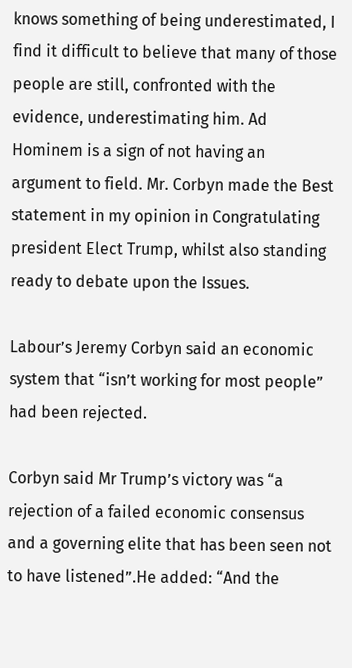knows something of being underestimated, I find it difficult to believe that many of those people are still, confronted with the evidence, underestimating him. Ad Hominem is a sign of not having an argument to field. Mr. Corbyn made the Best statement in my opinion in Congratulating president Elect Trump, whilst also standing ready to debate upon the Issues.

Labour’s Jeremy Corbyn said an economic system that “isn’t working for most people” had been rejected.

Corbyn said Mr Trump’s victory was “a rejection of a failed economic consensus and a governing elite that has been seen not to have listened”.He added: “And the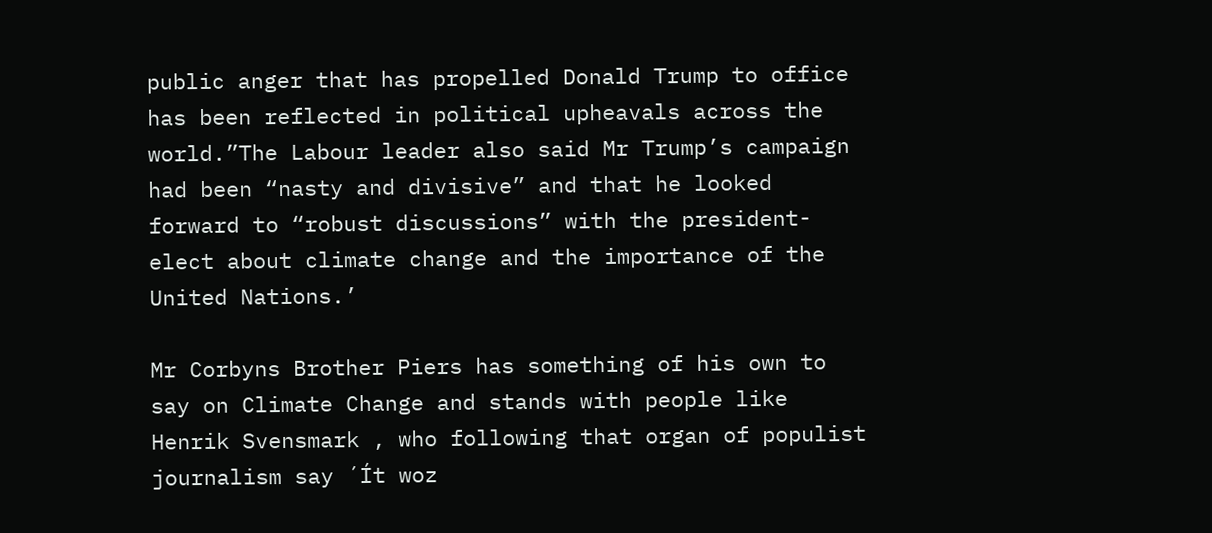public anger that has propelled Donald Trump to office has been reflected in political upheavals across the world.”The Labour leader also said Mr Trump’s campaign had been “nasty and divisive” and that he looked forward to “robust discussions” with the president-elect about climate change and the importance of the United Nations.’

Mr Corbyns Brother Piers has something of his own to say on Climate Change and stands with people like Henrik Svensmark , who following that organ of populist journalism say ´Ít woz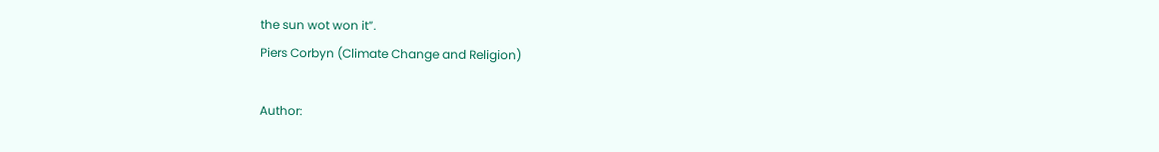the sun wot won it”.
Piers Corbyn (Climate Change and Religion)

Author: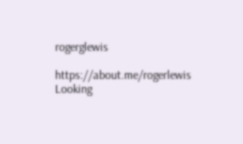rogerglewis

https://about.me/rogerlewis Looking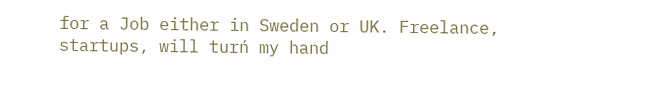for a Job either in Sweden or UK. Freelance, startups, will turń my hand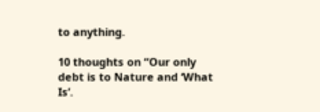to anything.

10 thoughts on “Our only debt is to Nature and ‘What Is’.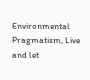Environmental Pragmatism, Live and let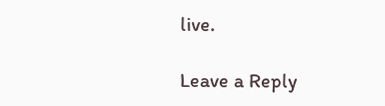live.

Leave a Reply